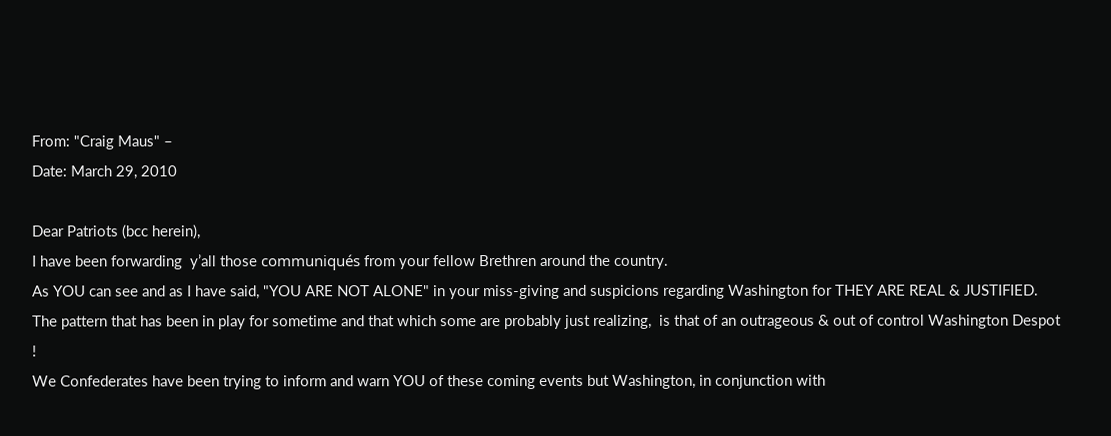From: "Craig Maus" –
Date: March 29, 2010

Dear Patriots (bcc herein),
I have been forwarding  y’all those communiqués from your fellow Brethren around the country.
As YOU can see and as I have said, "YOU ARE NOT ALONE" in your miss-giving and suspicions regarding Washington for THEY ARE REAL & JUSTIFIED.
The pattern that has been in play for sometime and that which some are probably just realizing,  is that of an outrageous & out of control Washington Despot !
We Confederates have been trying to inform and warn YOU of these coming events but Washington, in conjunction with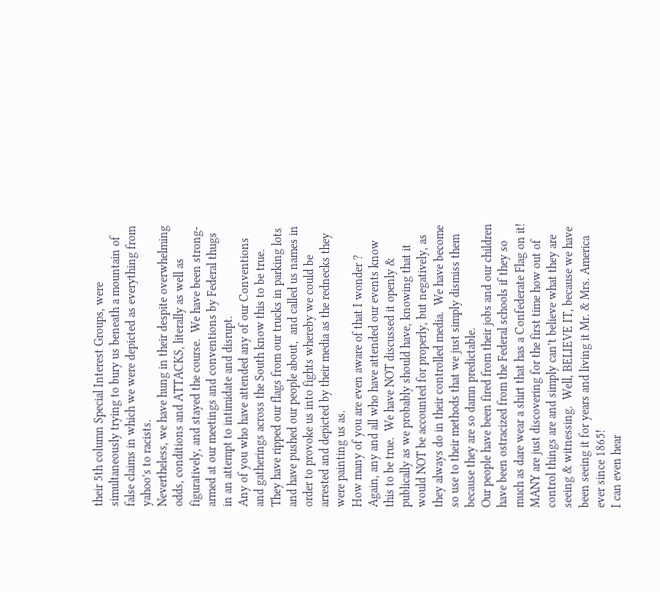their 5th column Special Interest Groups, were simultaneously trying to bury us beneath a mountain of false claims in which we were depicted as everything from yahoo’s to racists.
Nevertheless, we have hung in their despite overwhelming odds, conditions and ATTACKS, literally as well as figuratively, and stayed the course.  We have been strong-armed at our meetings and conventions by Federal thugs in an attempt to intimidate and disrupt.
Any of you who have attended any of our Conventions and gatherings across the South know this to be true.
They have ripped our flags from our trucks in parking lots and have pushed our people about,  and called us names in order to provoke us into fights whereby we could be arrested and depicted by their media as the rednecks they were painting us as.
How many of you are even aware of that I wonder ?
Again, any and all who have attended our events know this to be true.  We have NOT discussed it openly & publically as we probably should have, knowing that it would NOT be accounted for properly, but negatively, as they always do in their controlled media.  We have become so use to their methods that we just simply dismiss them because they are so damn predictable.
Our people have been fired from their jobs and our children have been ostracized from the Federal schools if they so much as dare wear a shirt that has a Confederate Flag on it!
MANY are just discovering for the first time how out of control things are and simply can’t believe what they are seeing & witnessing.  Well, BELIEVE IT, because we have been seeing it for years and living it Mr. & Mrs. America ever since 1865!
I can even hear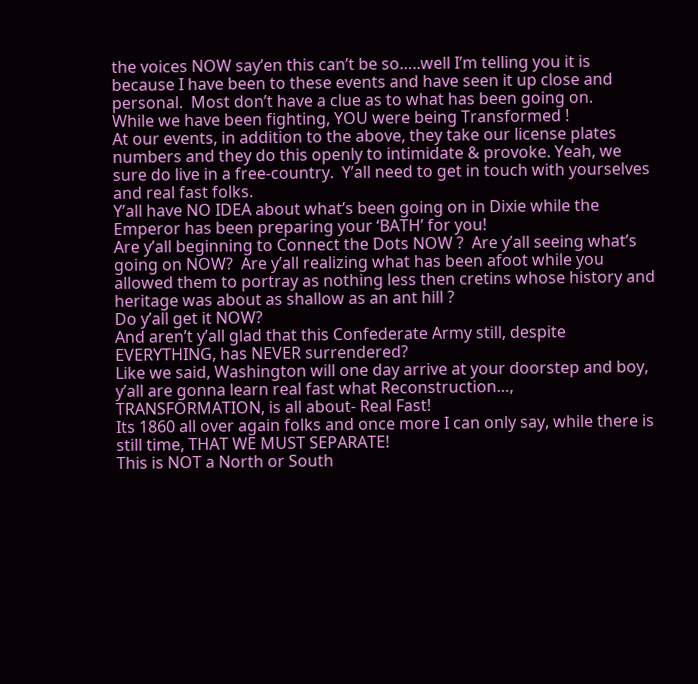the voices NOW say’en this can’t be so…..well I’m telling you it is because I have been to these events and have seen it up close and personal.  Most don’t have a clue as to what has been going on.
While we have been fighting, YOU were being Transformed !
At our events, in addition to the above, they take our license plates numbers and they do this openly to intimidate & provoke. Yeah, we sure do live in a free-country.  Y’all need to get in touch with yourselves and real fast folks.
Y’all have NO IDEA about what’s been going on in Dixie while the Emperor has been preparing your ‘BATH’ for you!
Are y’all beginning to Connect the Dots NOW ?  Are y’all seeing what’s going on NOW?  Are y’all realizing what has been afoot while you allowed them to portray as nothing less then cretins whose history and heritage was about as shallow as an ant hill ?
Do y’all get it NOW?
And aren’t y’all glad that this Confederate Army still, despite EVERYTHING, has NEVER surrendered?
Like we said, Washington will one day arrive at your doorstep and boy, y’all are gonna learn real fast what Reconstruction…, TRANSFORMATION, is all about- Real Fast!
Its 1860 all over again folks and once more I can only say, while there is still time, THAT WE MUST SEPARATE!
This is NOT a North or South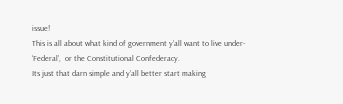issue!
This is all about what kind of government y’all want to live under- ‘Federal’,  or the Constitutional Confederacy.
Its just that darn simple and y’all better start making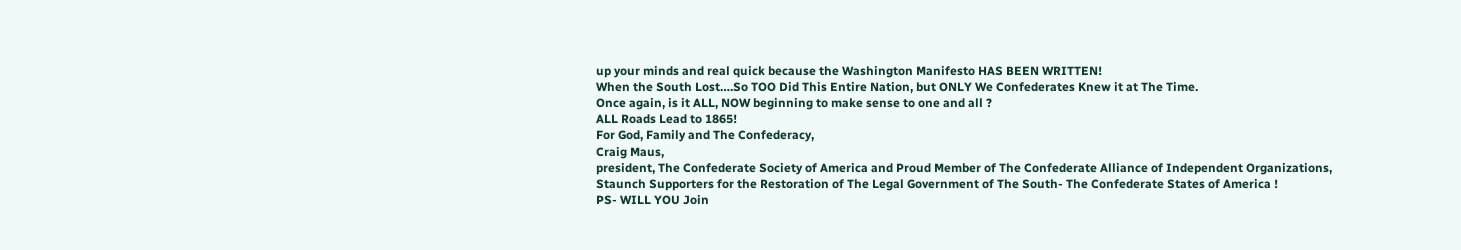up your minds and real quick because the Washington Manifesto HAS BEEN WRITTEN!
When the South Lost….So TOO Did This Entire Nation, but ONLY We Confederates Knew it at The Time.
Once again, is it ALL, NOW beginning to make sense to one and all ?
ALL Roads Lead to 1865!
For God, Family and The Confederacy,
Craig Maus,
president, The Confederate Society of America and Proud Member of The Confederate Alliance of Independent Organizations,
Staunch Supporters for the Restoration of The Legal Government of The South- The Confederate States of America !
PS- WILL YOU Join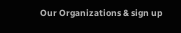Our Organizations & sign up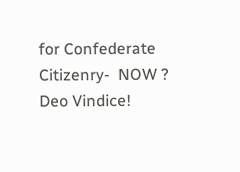for Confederate Citizenry-  NOW ?
Deo Vindice!